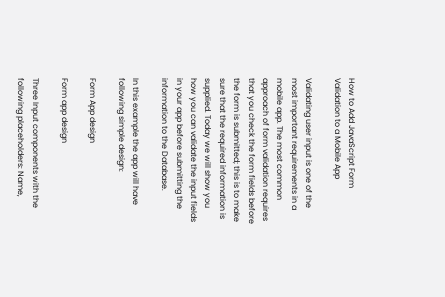How to Add JavaScript Form Validation to a Mobile App

Validating user input is one of the most important requirements in a mobile app. The most common approach of form validation requires that you check the form fields before the form is submitted; this is to make sure that the required information is supplied. Today we will show you how you can validate the input fields in your app before submitting the information to the Database.

In this example the app will have following simple design:

Form App design

Form app design

Three Input components with the following placeholders: Name,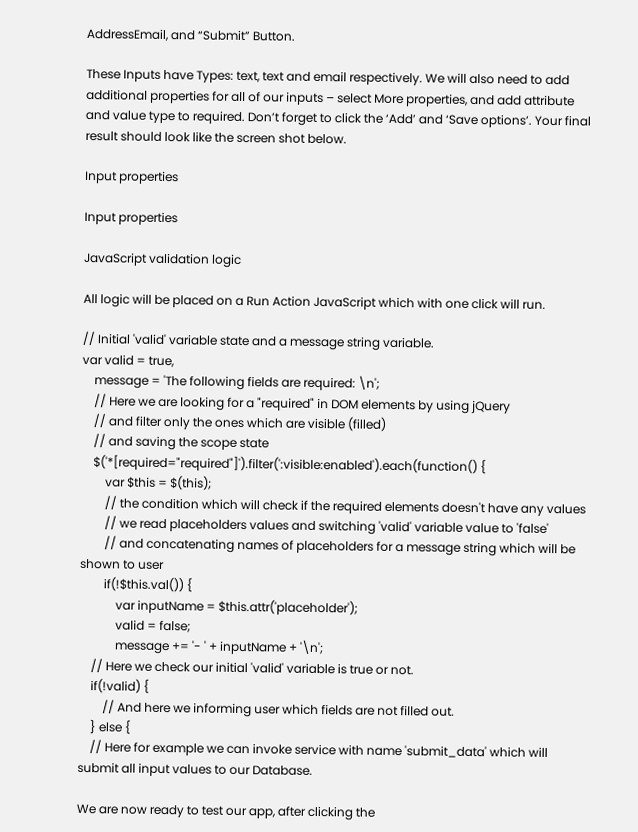AddressEmail, and “Submit” Button.

These Inputs have Types: text, text and email respectively. We will also need to add additional properties for all of our inputs – select More properties, and add attribute and value type to required. Don’t forget to click the ‘Add’ and ‘Save options’. Your final result should look like the screen shot below.

Input properties

Input properties

JavaScript validation logic

All logic will be placed on a Run Action JavaScript which with one click will run.

// Initial 'valid' variable state and a message string variable.
var valid = true,
    message = 'The following fields are required: \n';
    // Here we are looking for a "required" in DOM elements by using jQuery
    // and filter only the ones which are visible (filled)
    // and saving the scope state
    $('*[required="required"]').filter(':visible:enabled').each(function() {
        var $this = $(this);
        // the condition which will check if the required elements doesn't have any values
        // we read placeholders values and switching 'valid' variable value to 'false'
        // and concatenating names of placeholders for a message string which will be shown to user
        if(!$this.val()) {
            var inputName = $this.attr('placeholder');
            valid = false;
            message += '- ' + inputName + '\n';
    // Here we check our initial 'valid' variable is true or not.
    if(!valid) {
        // And here we informing user which fields are not filled out.
    } else {
    // Here for example we can invoke service with name 'submit_data' which will submit all input values to our Database.

We are now ready to test our app, after clicking the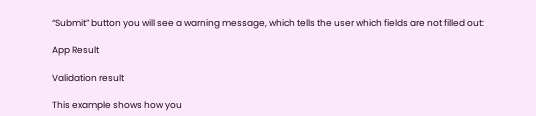“Submit” button you will see a warning message, which tells the user which fields are not filled out:

App Result

Validation result

This example shows how you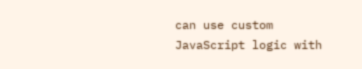can use custom JavaScript logic with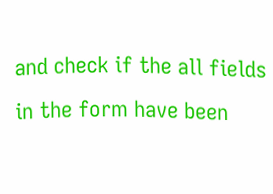and check if the all fields in the form have been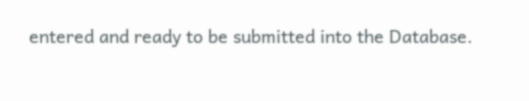entered and ready to be submitted into the Database.